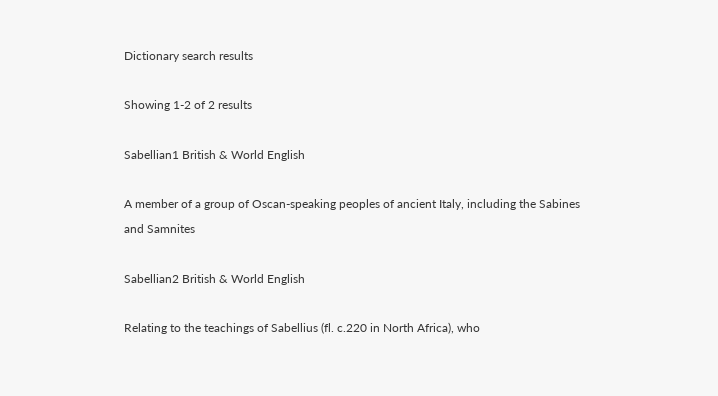Dictionary search results

Showing 1-2 of 2 results

Sabellian1 British & World English

A member of a group of Oscan-speaking peoples of ancient Italy, including the Sabines and Samnites

Sabellian2 British & World English

Relating to the teachings of Sabellius (fl. c.220 in North Africa), who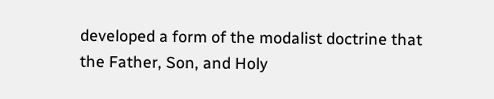developed a form of the modalist doctrine that the Father, Son, and Holy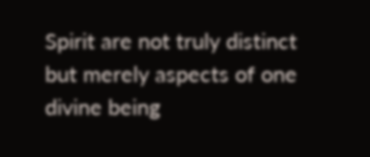Spirit are not truly distinct but merely aspects of one divine being